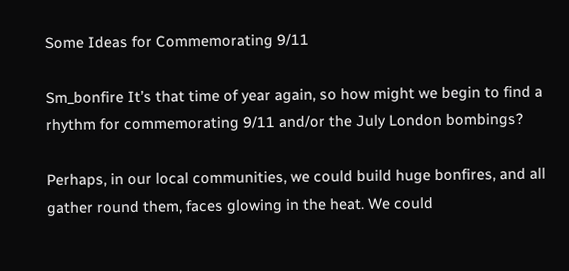Some Ideas for Commemorating 9/11

Sm_bonfire It’s that time of year again, so how might we begin to find a rhythm for commemorating 9/11 and/or the July London bombings?

Perhaps, in our local communities, we could build huge bonfires, and all gather round them, faces glowing in the heat. We could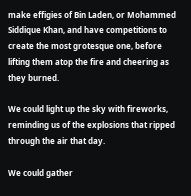make effigies of Bin Laden, or Mohammed Siddique Khan, and have competitions to create the most grotesque one, before lifting them atop the fire and cheering as they burned.

We could light up the sky with fireworks, reminding us of the explosions that ripped through the air that day.

We could gather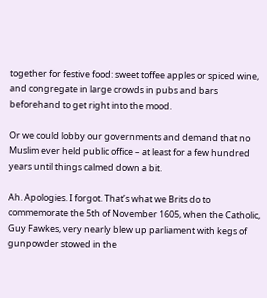together for festive food: sweet toffee apples or spiced wine, and congregate in large crowds in pubs and bars beforehand to get right into the mood.

Or we could lobby our governments and demand that no Muslim ever held public office – at least for a few hundred years until things calmed down a bit.

Ah. Apologies. I forgot. That’s what we Brits do to commemorate the 5th of November 1605, when the Catholic, Guy Fawkes, very nearly blew up parliament with kegs of gunpowder stowed in the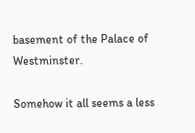basement of the Palace of Westminster.

Somehow it all seems a less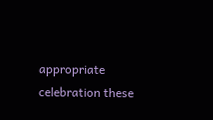appropriate celebration these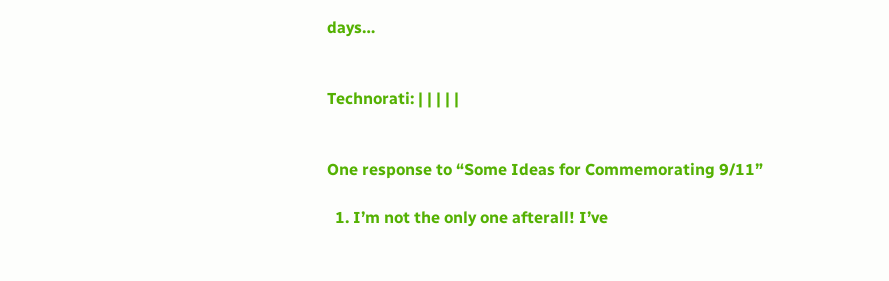days…


Technorati: | | | | |


One response to “Some Ideas for Commemorating 9/11”

  1. I’m not the only one afterall! I’ve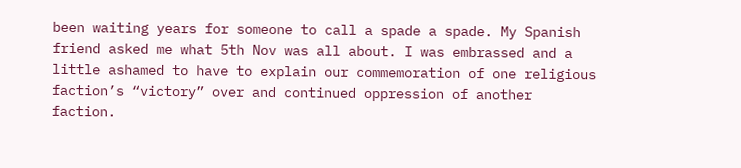been waiting years for someone to call a spade a spade. My Spanish friend asked me what 5th Nov was all about. I was embrassed and a little ashamed to have to explain our commemoration of one religious faction’s “victory” over and continued oppression of another faction.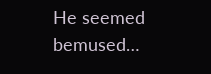He seemed bemused…